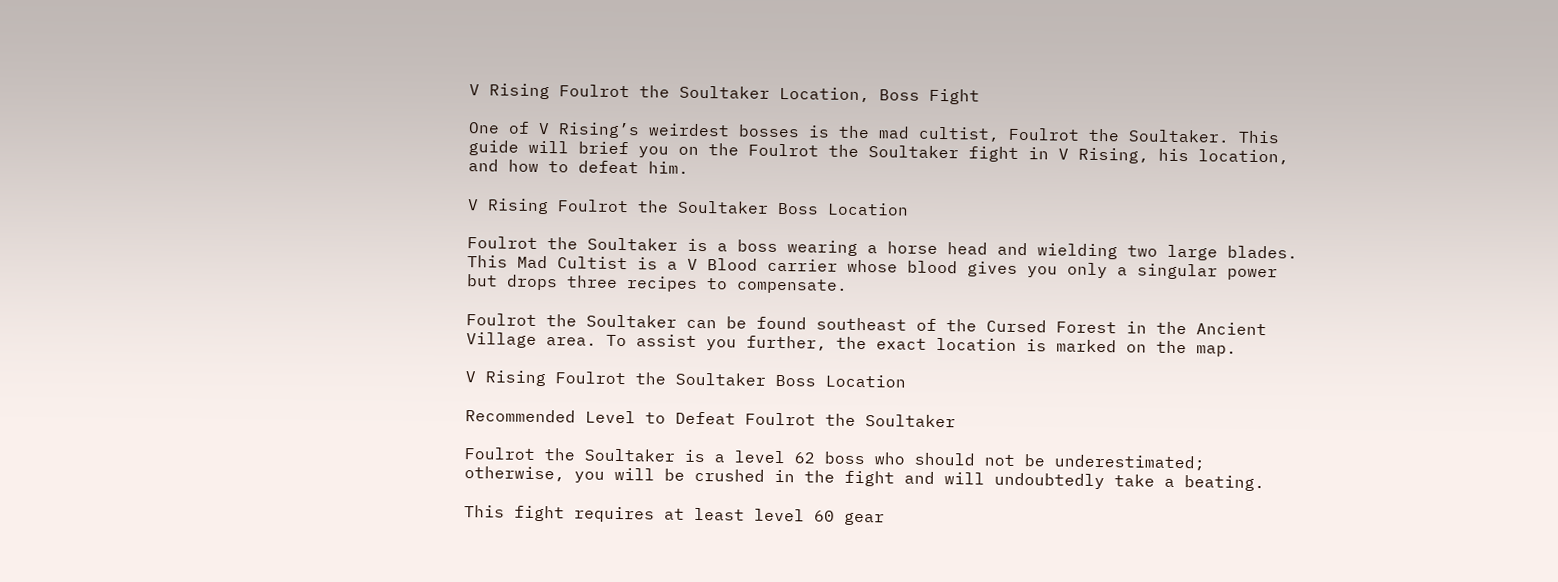V Rising Foulrot the Soultaker Location, Boss Fight

One of V Rising’s weirdest bosses is the mad cultist, Foulrot the Soultaker. This guide will brief you on the Foulrot the Soultaker fight in V Rising, his location, and how to defeat him.

V Rising Foulrot the Soultaker Boss Location

Foulrot the Soultaker is a boss wearing a horse head and wielding two large blades. This Mad Cultist is a V Blood carrier whose blood gives you only a singular power but drops three recipes to compensate.

Foulrot the Soultaker can be found southeast of the Cursed Forest in the Ancient Village area. To assist you further, the exact location is marked on the map.

V Rising Foulrot the Soultaker Boss Location

Recommended Level to Defeat Foulrot the Soultaker

Foulrot the Soultaker is a level 62 boss who should not be underestimated; otherwise, you will be crushed in the fight and will undoubtedly take a beating.

This fight requires at least level 60 gear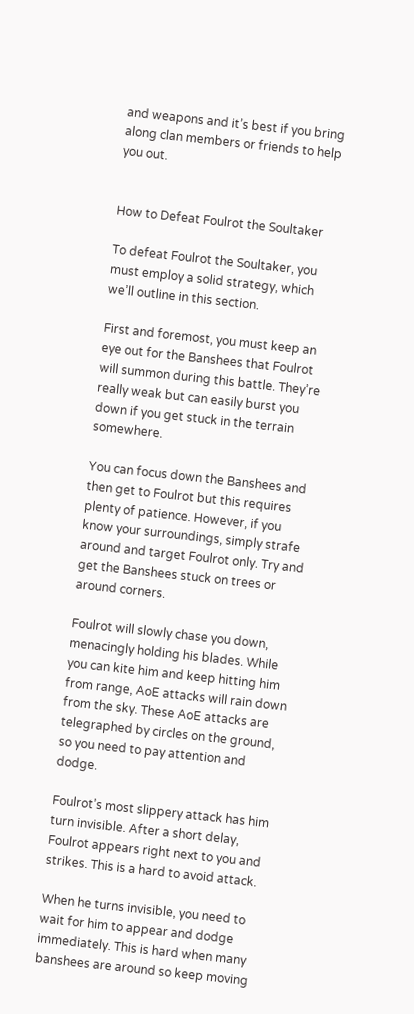and weapons and it’s best if you bring along clan members or friends to help you out.


How to Defeat Foulrot the Soultaker

To defeat Foulrot the Soultaker, you must employ a solid strategy, which we’ll outline in this section.

First and foremost, you must keep an eye out for the Banshees that Foulrot will summon during this battle. They’re really weak but can easily burst you down if you get stuck in the terrain somewhere.

You can focus down the Banshees and then get to Foulrot but this requires plenty of patience. However, if you know your surroundings, simply strafe around and target Foulrot only. Try and get the Banshees stuck on trees or around corners.

Foulrot will slowly chase you down, menacingly holding his blades. While you can kite him and keep hitting him from range, AoE attacks will rain down from the sky. These AoE attacks are telegraphed by circles on the ground, so you need to pay attention and dodge.

Foulrot’s most slippery attack has him turn invisible. After a short delay, Foulrot appears right next to you and strikes. This is a hard to avoid attack.

When he turns invisible, you need to wait for him to appear and dodge immediately. This is hard when many banshees are around so keep moving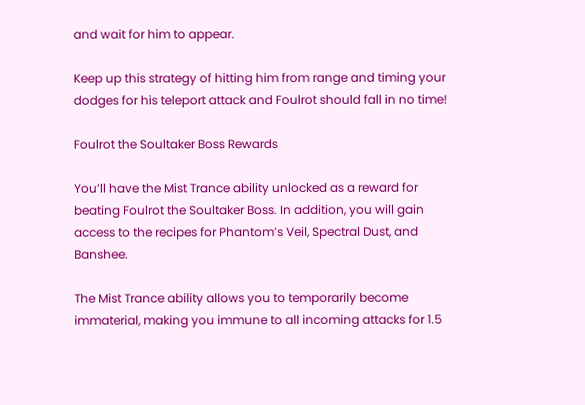and wait for him to appear.

Keep up this strategy of hitting him from range and timing your dodges for his teleport attack and Foulrot should fall in no time!

Foulrot the Soultaker Boss Rewards

You’ll have the Mist Trance ability unlocked as a reward for beating Foulrot the Soultaker Boss. In addition, you will gain access to the recipes for Phantom’s Veil, Spectral Dust, and Banshee.

The Mist Trance ability allows you to temporarily become immaterial, making you immune to all incoming attacks for 1.5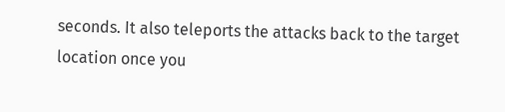seconds. It also teleports the attacks back to the target location once you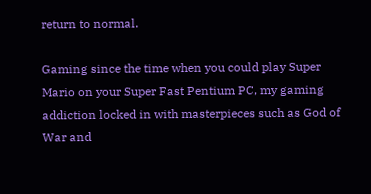return to normal.

Gaming since the time when you could play Super Mario on your Super Fast Pentium PC, my gaming addiction locked in with masterpieces such as God of War and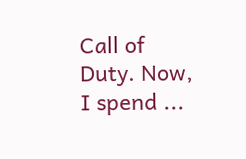Call of Duty. Now, I spend ...